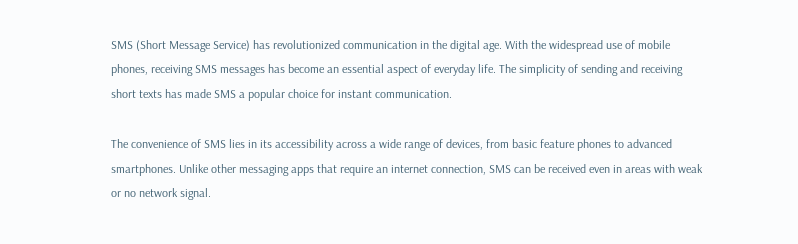SMS (Short Message Service) has revolutionized communication in the digital age. With the widespread use of mobile phones, receiving SMS messages has become an essential aspect of everyday life. The simplicity of sending and receiving short texts has made SMS a popular choice for instant communication.

The convenience of SMS lies in its accessibility across a wide range of devices, from basic feature phones to advanced smartphones. Unlike other messaging apps that require an internet connection, SMS can be received even in areas with weak or no network signal.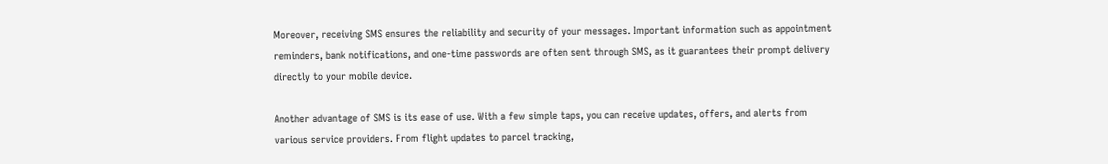Moreover, receiving SMS ensures the reliability and security of your messages. Important information such as appointment reminders, bank notifications, and one-time passwords are often sent through SMS, as it guarantees their prompt delivery directly to your mobile device.

Another advantage of SMS is its ease of use. With a few simple taps, you can receive updates, offers, and alerts from various service providers. From flight updates to parcel tracking,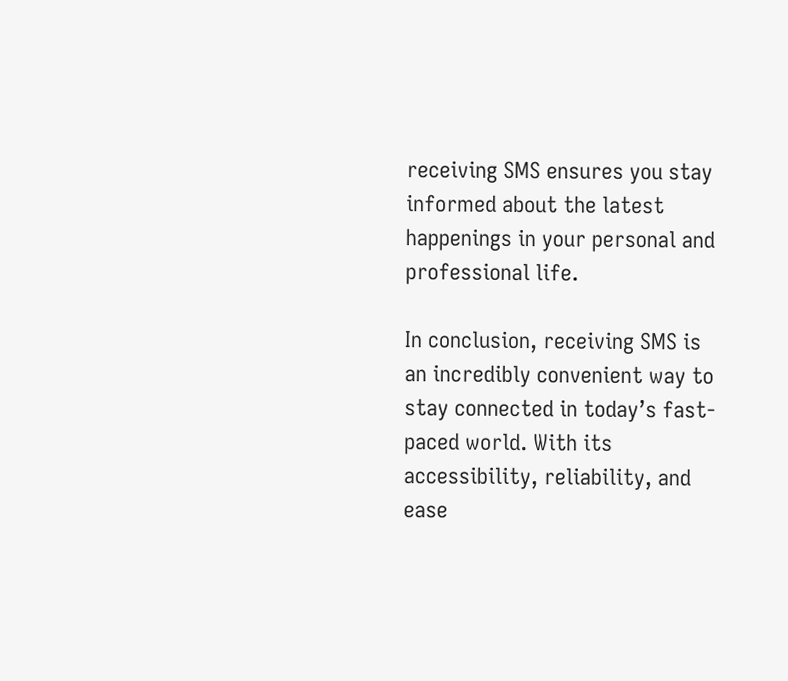receiving SMS ensures you stay informed about the latest happenings in your personal and professional life.

In conclusion, receiving SMS is an incredibly convenient way to stay connected in today’s fast-paced world. With its accessibility, reliability, and ease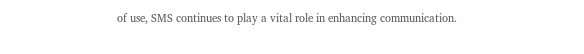of use, SMS continues to play a vital role in enhancing communication.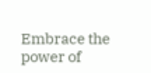Embrace the power of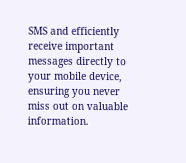SMS and efficiently receive important messages directly to your mobile device, ensuring you never miss out on valuable information.